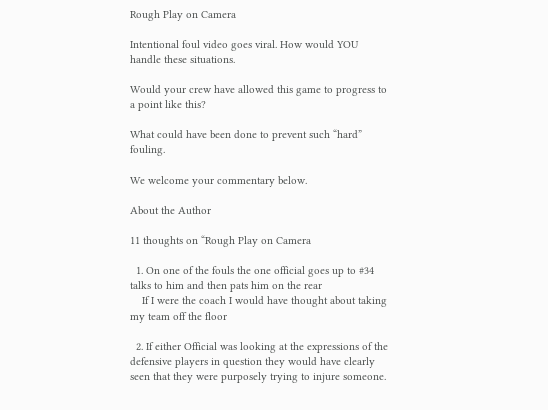Rough Play on Camera

Intentional foul video goes viral. How would YOU handle these situations.

Would your crew have allowed this game to progress to a point like this?

What could have been done to prevent such “hard” fouling.

We welcome your commentary below.

About the Author

11 thoughts on “Rough Play on Camera

  1. On one of the fouls the one official goes up to #34 talks to him and then pats him on the rear
    If I were the coach I would have thought about taking my team off the floor

  2. If either Official was looking at the expressions of the defensive players in question they would have clearly seen that they were purposely trying to injure someone.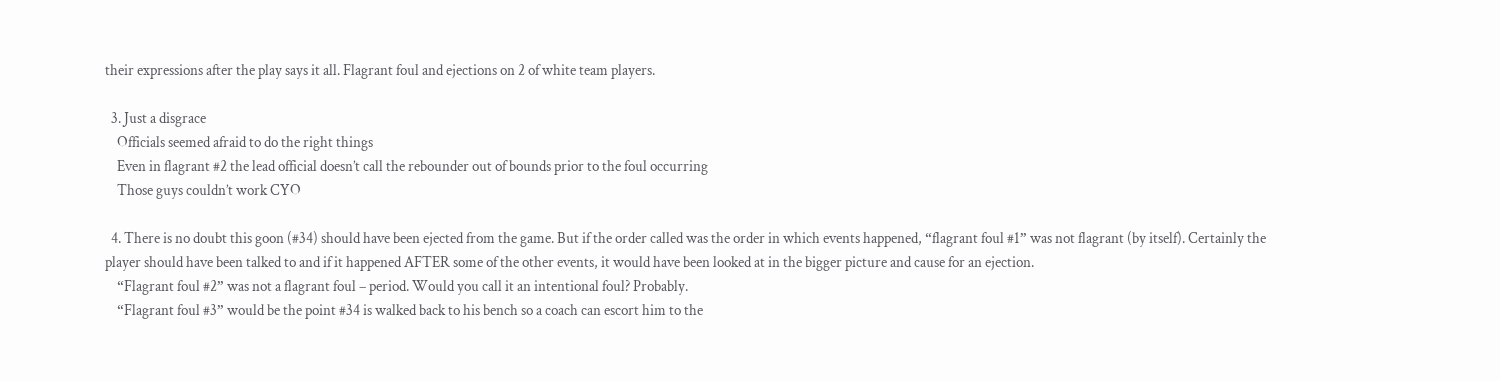their expressions after the play says it all. Flagrant foul and ejections on 2 of white team players.

  3. Just a disgrace
    Officials seemed afraid to do the right things
    Even in flagrant #2 the lead official doesn’t call the rebounder out of bounds prior to the foul occurring
    Those guys couldn’t work CYO

  4. There is no doubt this goon (#34) should have been ejected from the game. But if the order called was the order in which events happened, “flagrant foul #1” was not flagrant (by itself). Certainly the player should have been talked to and if it happened AFTER some of the other events, it would have been looked at in the bigger picture and cause for an ejection.
    “Flagrant foul #2” was not a flagrant foul – period. Would you call it an intentional foul? Probably.
    “Flagrant foul #3” would be the point #34 is walked back to his bench so a coach can escort him to the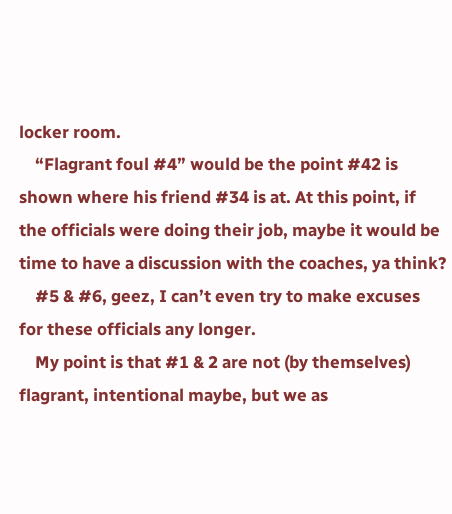locker room.
    “Flagrant foul #4” would be the point #42 is shown where his friend #34 is at. At this point, if the officials were doing their job, maybe it would be time to have a discussion with the coaches, ya think?
    #5 & #6, geez, I can’t even try to make excuses for these officials any longer.
    My point is that #1 & 2 are not (by themselves) flagrant, intentional maybe, but we as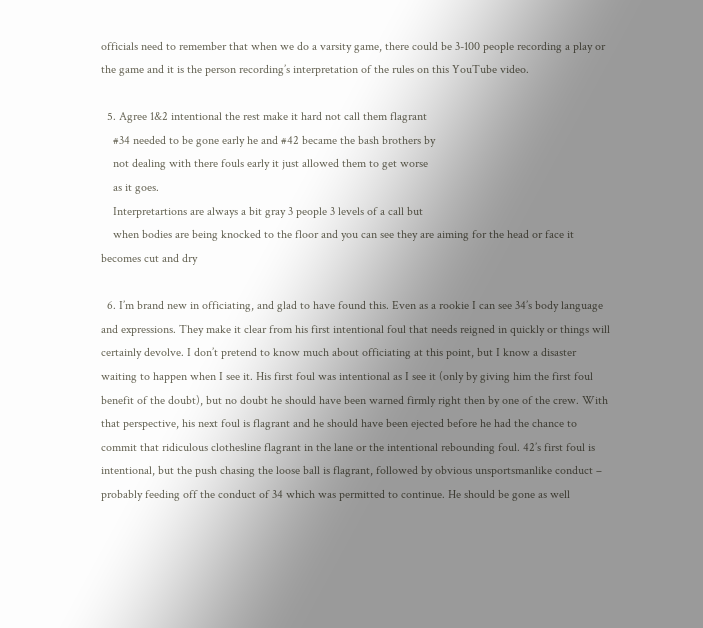officials need to remember that when we do a varsity game, there could be 3-100 people recording a play or the game and it is the person recording’s interpretation of the rules on this YouTube video.

  5. Agree 1&2 intentional the rest make it hard not call them flagrant
    #34 needed to be gone early he and #42 became the bash brothers by
    not dealing with there fouls early it just allowed them to get worse
    as it goes.
    Interpretartions are always a bit gray 3 people 3 levels of a call but
    when bodies are being knocked to the floor and you can see they are aiming for the head or face it becomes cut and dry

  6. I’m brand new in officiating, and glad to have found this. Even as a rookie I can see 34’s body language and expressions. They make it clear from his first intentional foul that needs reigned in quickly or things will certainly devolve. I don’t pretend to know much about officiating at this point, but I know a disaster waiting to happen when I see it. His first foul was intentional as I see it (only by giving him the first foul benefit of the doubt), but no doubt he should have been warned firmly right then by one of the crew. With that perspective, his next foul is flagrant and he should have been ejected before he had the chance to commit that ridiculous clothesline flagrant in the lane or the intentional rebounding foul. 42’s first foul is intentional, but the push chasing the loose ball is flagrant, followed by obvious unsportsmanlike conduct – probably feeding off the conduct of 34 which was permitted to continue. He should be gone as well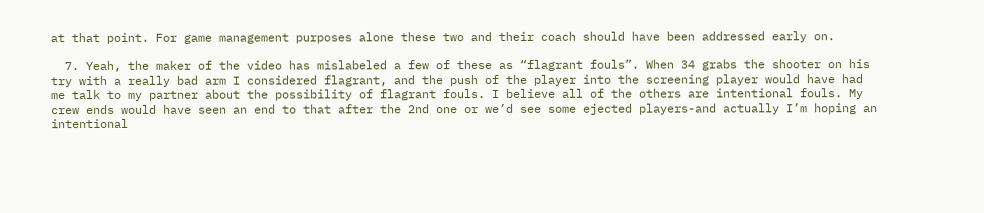at that point. For game management purposes alone these two and their coach should have been addressed early on.

  7. Yeah, the maker of the video has mislabeled a few of these as “flagrant fouls”. When 34 grabs the shooter on his try with a really bad arm I considered flagrant, and the push of the player into the screening player would have had me talk to my partner about the possibility of flagrant fouls. I believe all of the others are intentional fouls. My crew ends would have seen an end to that after the 2nd one or we’d see some ejected players-and actually I’m hoping an intentional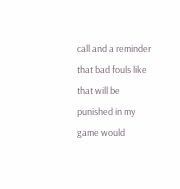call and a reminder that bad fouls like that will be punished in my game would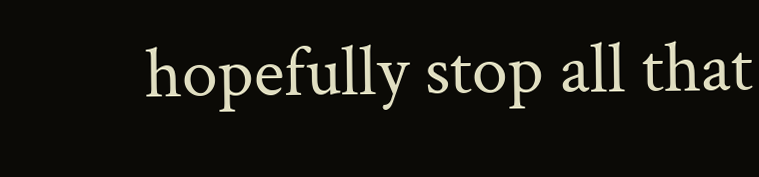hopefully stop all that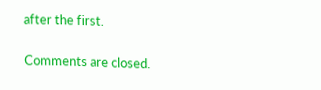after the first.

Comments are closed.